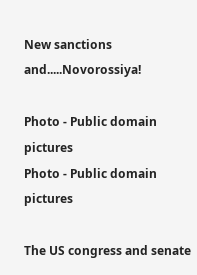New sanctions and.....Novorossiya!

Photo - Public domain pictures
Photo - Public domain pictures

The US congress and senate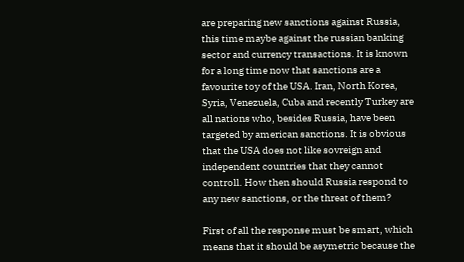are preparing new sanctions against Russia, this time maybe against the russian banking sector and currency transactions. It is known for a long time now that sanctions are a favourite toy of the USA. Iran, North Korea, Syria, Venezuela, Cuba and recently Turkey are all nations who, besides Russia, have been targeted by american sanctions. It is obvious that the USA does not like sovreign and independent countries that they cannot controll. How then should Russia respond to any new sanctions, or the threat of them?

First of all the response must be smart, which means that it should be asymetric because the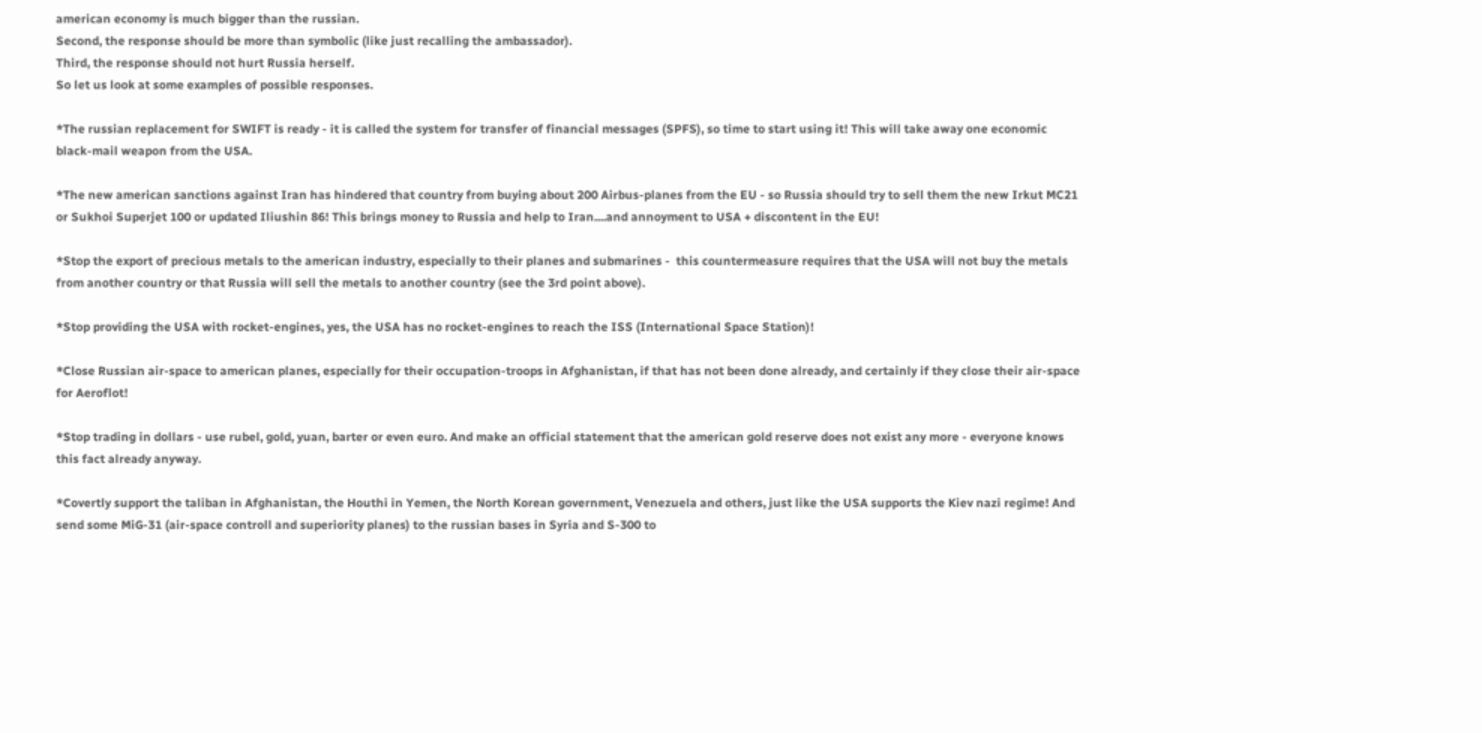american economy is much bigger than the russian.
Second, the response should be more than symbolic (like just recalling the ambassador).
Third, the response should not hurt Russia herself.
So let us look at some examples of possible responses.

*The russian replacement for SWIFT is ready - it is called the system for transfer of financial messages (SPFS), so time to start using it! This will take away one economic black-mail weapon from the USA.

*The new american sanctions against Iran has hindered that country from buying about 200 Airbus-planes from the EU - so Russia should try to sell them the new Irkut MC21 or Sukhoi Superjet 100 or updated Iliushin 86! This brings money to Russia and help to Iran....and annoyment to USA + discontent in the EU!

*Stop the export of precious metals to the american industry, especially to their planes and submarines -  this countermeasure requires that the USA will not buy the metals from another country or that Russia will sell the metals to another country (see the 3rd point above).

*Stop providing the USA with rocket-engines, yes, the USA has no rocket-engines to reach the ISS (International Space Station)!

*Close Russian air-space to american planes, especially for their occupation-troops in Afghanistan, if that has not been done already, and certainly if they close their air-space for Aeroflot!

*Stop trading in dollars - use rubel, gold, yuan, barter or even euro. And make an official statement that the american gold reserve does not exist any more - everyone knows this fact already anyway.

*Covertly support the taliban in Afghanistan, the Houthi in Yemen, the North Korean government, Venezuela and others, just like the USA supports the Kiev nazi regime! And send some MiG-31 (air-space controll and superiority planes) to the russian bases in Syria and S-300 to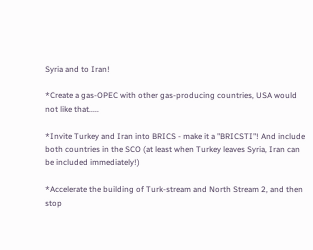Syria and to Iran!

*Create a gas-OPEC with other gas-producing countries, USA would not like that.....

*Invite Turkey and Iran into BRICS - make it a "BRICSTI"! And include both countries in the SCO (at least when Turkey leaves Syria, Iran can be included immediately!)

*Accelerate the building of Turk-stream and North Stream 2, and then stop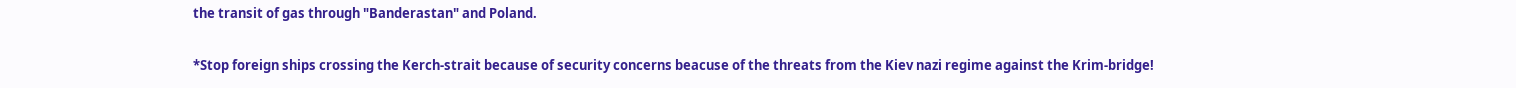the transit of gas through "Banderastan" and Poland.

*Stop foreign ships crossing the Kerch-strait because of security concerns beacuse of the threats from the Kiev nazi regime against the Krim-bridge!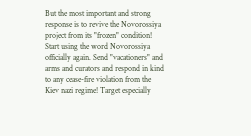But the most important and strong response is to revive the Novorossiya project from its "frozen" condition! Start using the word Novorossiya officially again. Send "vacationers" and arms and curators and respond in kind to any cease-fire violation from the Kiev nazi regime! Target especially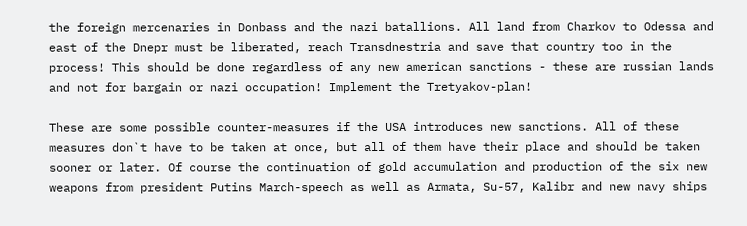the foreign mercenaries in Donbass and the nazi batallions. All land from Charkov to Odessa and east of the Dnepr must be liberated, reach Transdnestria and save that country too in the process! This should be done regardless of any new american sanctions - these are russian lands and not for bargain or nazi occupation! Implement the Tretyakov-plan!

These are some possible counter-measures if the USA introduces new sanctions. All of these measures don`t have to be taken at once, but all of them have their place and should be taken sooner or later. Of course the continuation of gold accumulation and production of the six new weapons from president Putins March-speech as well as Armata, Su-57, Kalibr and new navy ships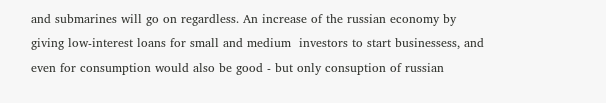and submarines will go on regardless. An increase of the russian economy by giving low-interest loans for small and medium  investors to start businessess, and even for consumption would also be good - but only consuption of russian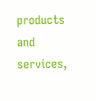products and services,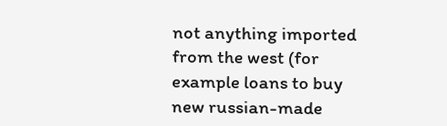not anything imported from the west (for example loans to buy new russian-made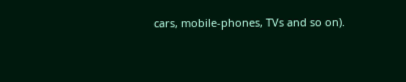cars, mobile-phones, TVs and so on).